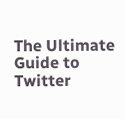The Ultimate Guide to Twitter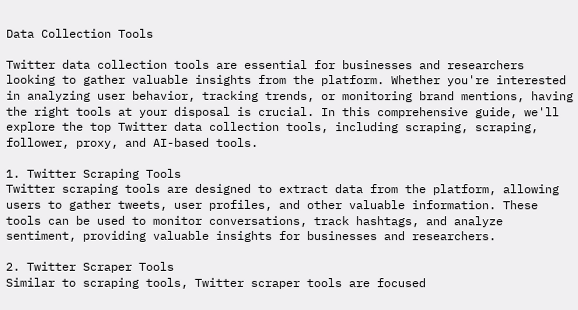Data Collection Tools

Twitter data collection tools are essential for businesses and researchers looking to gather valuable insights from the platform. Whether you're interested in analyzing user behavior, tracking trends, or monitoring brand mentions, having the right tools at your disposal is crucial. In this comprehensive guide, we'll explore the top Twitter data collection tools, including scraping, scraping, follower, proxy, and AI-based tools.

1. Twitter Scraping Tools
Twitter scraping tools are designed to extract data from the platform, allowing users to gather tweets, user profiles, and other valuable information. These tools can be used to monitor conversations, track hashtags, and analyze sentiment, providing valuable insights for businesses and researchers.

2. Twitter Scraper Tools
Similar to scraping tools, Twitter scraper tools are focused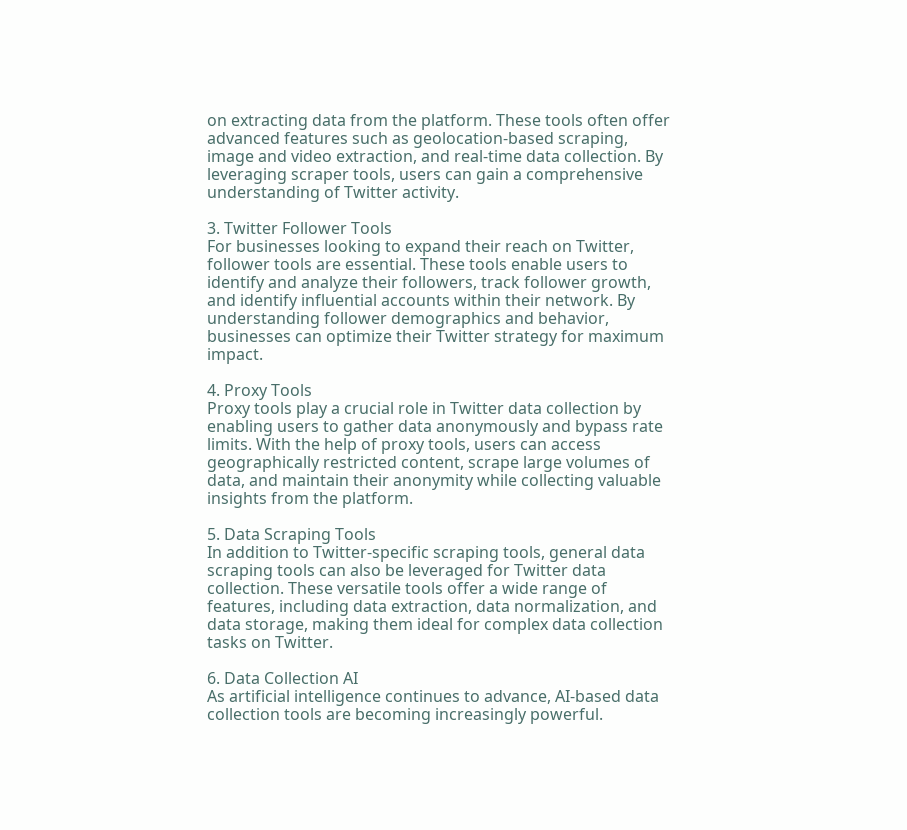on extracting data from the platform. These tools often offer advanced features such as geolocation-based scraping, image and video extraction, and real-time data collection. By leveraging scraper tools, users can gain a comprehensive understanding of Twitter activity.

3. Twitter Follower Tools
For businesses looking to expand their reach on Twitter, follower tools are essential. These tools enable users to identify and analyze their followers, track follower growth, and identify influential accounts within their network. By understanding follower demographics and behavior, businesses can optimize their Twitter strategy for maximum impact.

4. Proxy Tools
Proxy tools play a crucial role in Twitter data collection by enabling users to gather data anonymously and bypass rate limits. With the help of proxy tools, users can access geographically restricted content, scrape large volumes of data, and maintain their anonymity while collecting valuable insights from the platform.

5. Data Scraping Tools
In addition to Twitter-specific scraping tools, general data scraping tools can also be leveraged for Twitter data collection. These versatile tools offer a wide range of features, including data extraction, data normalization, and data storage, making them ideal for complex data collection tasks on Twitter.

6. Data Collection AI
As artificial intelligence continues to advance, AI-based data collection tools are becoming increasingly powerful.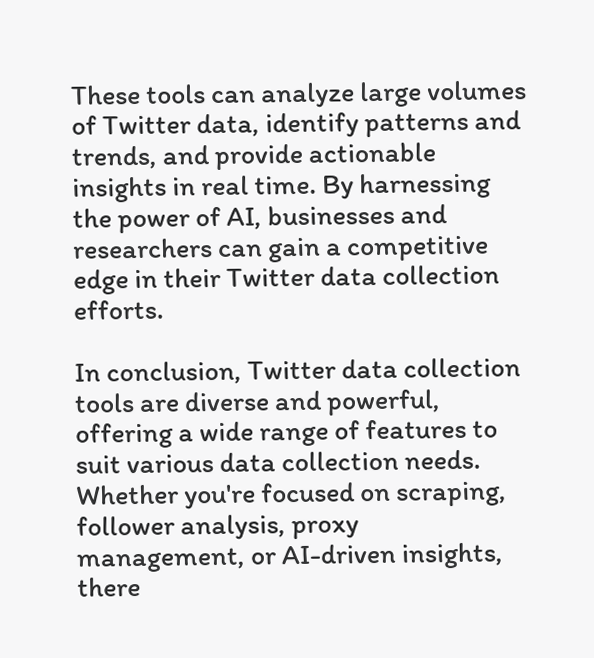These tools can analyze large volumes of Twitter data, identify patterns and trends, and provide actionable insights in real time. By harnessing the power of AI, businesses and researchers can gain a competitive edge in their Twitter data collection efforts.

In conclusion, Twitter data collection tools are diverse and powerful, offering a wide range of features to suit various data collection needs. Whether you're focused on scraping, follower analysis, proxy management, or AI-driven insights, there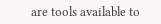are tools available to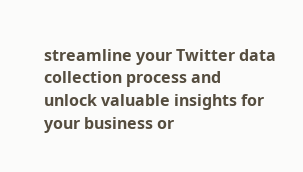streamline your Twitter data collection process and unlock valuable insights for your business or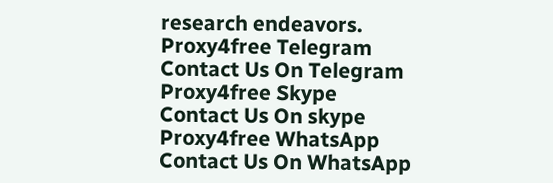research endeavors.
Proxy4free Telegram
Contact Us On Telegram
Proxy4free Skype
Contact Us On skype
Proxy4free WhatsApp
Contact Us On WhatsApp